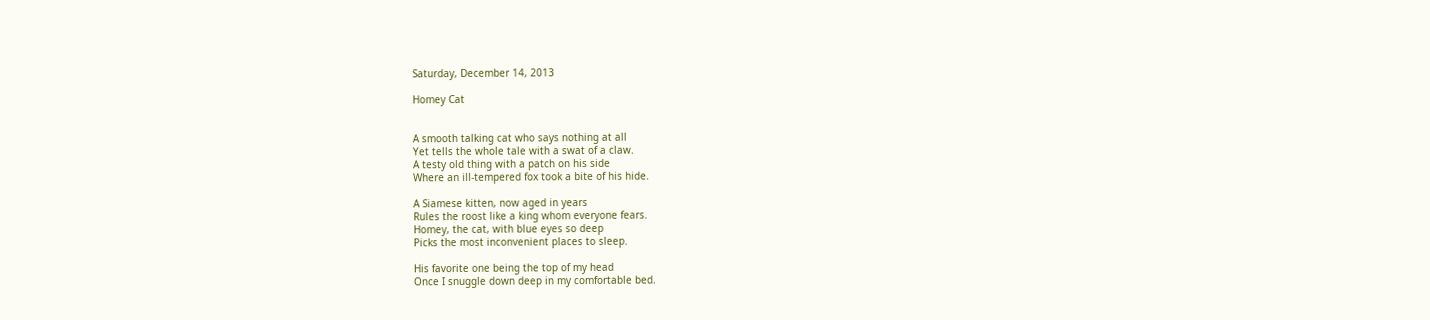Saturday, December 14, 2013

Homey Cat


A smooth talking cat who says nothing at all
Yet tells the whole tale with a swat of a claw.
A testy old thing with a patch on his side
Where an ill-tempered fox took a bite of his hide.

A Siamese kitten, now aged in years
Rules the roost like a king whom everyone fears.
Homey, the cat, with blue eyes so deep
Picks the most inconvenient places to sleep.

His favorite one being the top of my head
Once I snuggle down deep in my comfortable bed.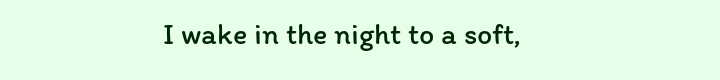I wake in the night to a soft,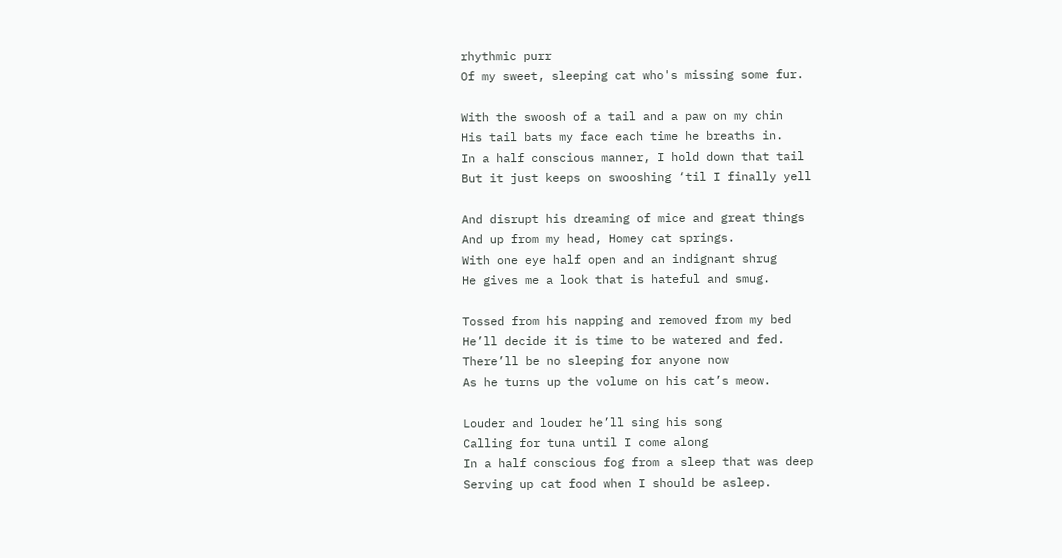rhythmic purr
Of my sweet, sleeping cat who's missing some fur.

With the swoosh of a tail and a paw on my chin
His tail bats my face each time he breaths in.
In a half conscious manner, I hold down that tail
But it just keeps on swooshing ‘til I finally yell

And disrupt his dreaming of mice and great things
And up from my head, Homey cat springs.
With one eye half open and an indignant shrug
He gives me a look that is hateful and smug.

Tossed from his napping and removed from my bed
He’ll decide it is time to be watered and fed.
There’ll be no sleeping for anyone now
As he turns up the volume on his cat’s meow.

Louder and louder he’ll sing his song
Calling for tuna until I come along
In a half conscious fog from a sleep that was deep
Serving up cat food when I should be asleep.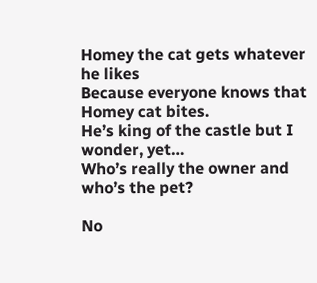Homey the cat gets whatever he likes
Because everyone knows that Homey cat bites.
He’s king of the castle but I wonder, yet…
Who’s really the owner and who’s the pet?

No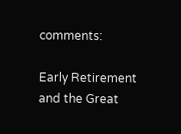comments:

Early Retirement and the Great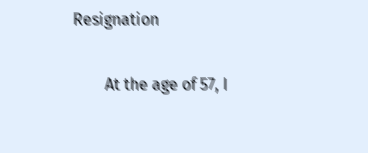Resignation

        At the age of 57, I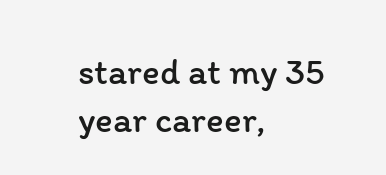stared at my 35 year career,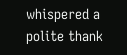whispered a polite thank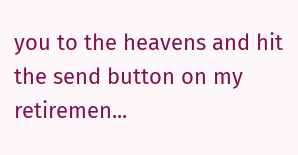you to the heavens and hit the send button on my retiremen...